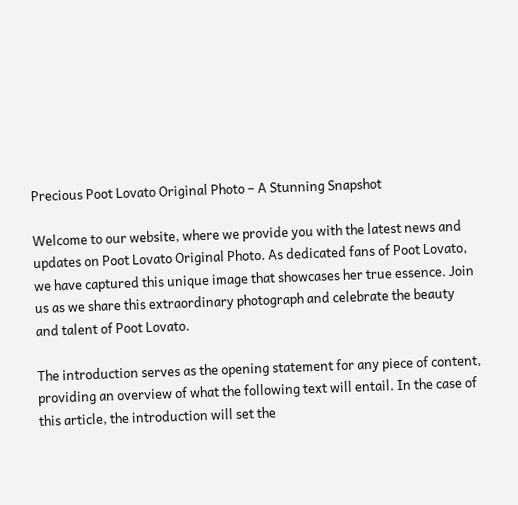Precious Poot Lovato Original Photo – A Stunning Snapshot

Welcome to our website, where we provide you with the latest news and updates on Poot Lovato Original Photo. As dedicated fans of Poot Lovato, we have captured this unique image that showcases her true essence. Join us as we share this extraordinary photograph and celebrate the beauty and talent of Poot Lovato.

The introduction serves as the opening statement for any piece of content, providing an overview of what the following text will entail. In the case of this article, the introduction will set the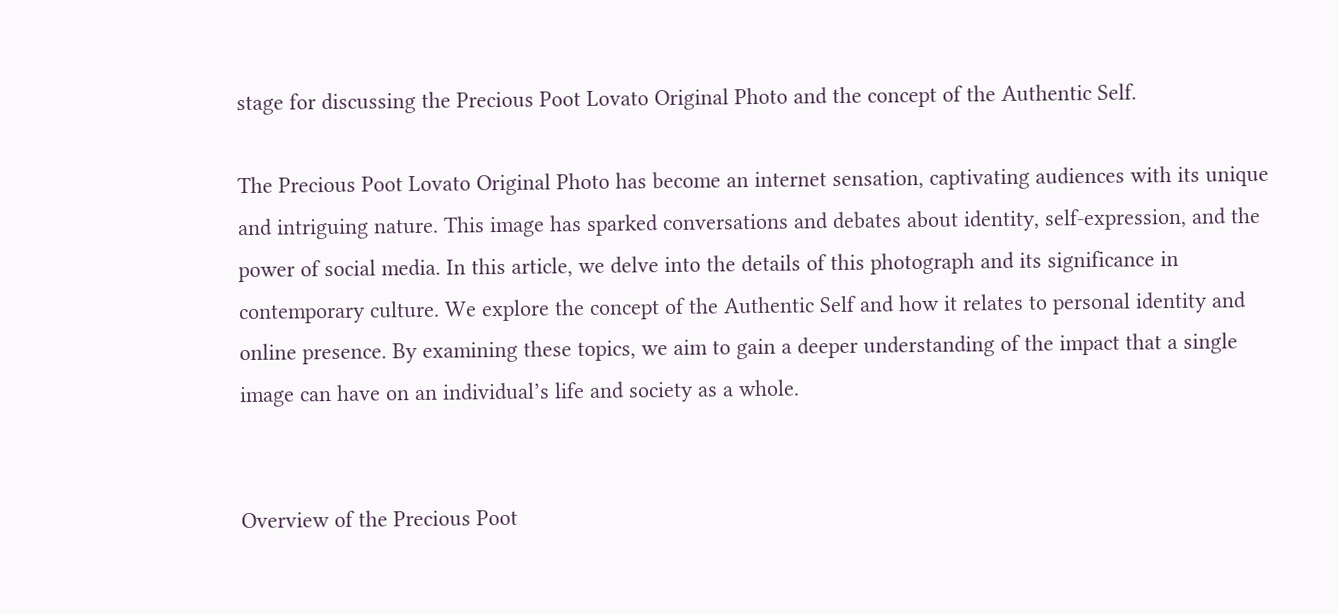stage for discussing the Precious Poot Lovato Original Photo and the concept of the Authentic Self.

The Precious Poot Lovato Original Photo has become an internet sensation, captivating audiences with its unique and intriguing nature. This image has sparked conversations and debates about identity, self-expression, and the power of social media. In this article, we delve into the details of this photograph and its significance in contemporary culture. We explore the concept of the Authentic Self and how it relates to personal identity and online presence. By examining these topics, we aim to gain a deeper understanding of the impact that a single image can have on an individual’s life and society as a whole.


Overview of the Precious Poot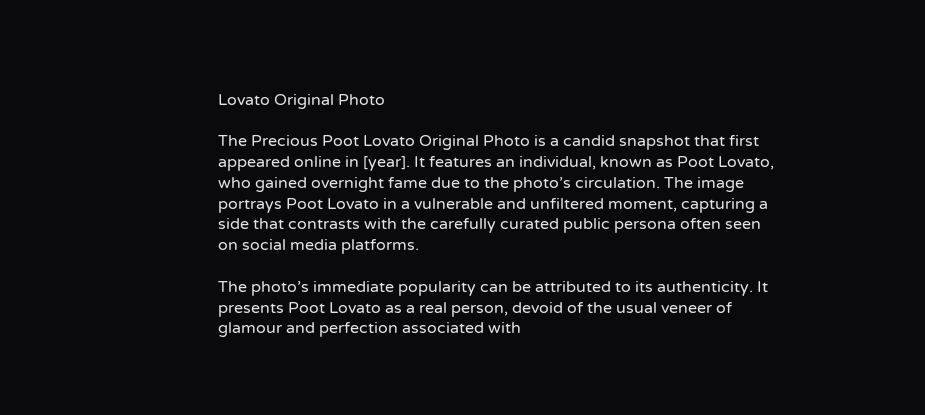Lovato Original Photo

The Precious Poot Lovato Original Photo is a candid snapshot that first appeared online in [year]. It features an individual, known as Poot Lovato, who gained overnight fame due to the photo’s circulation. The image portrays Poot Lovato in a vulnerable and unfiltered moment, capturing a side that contrasts with the carefully curated public persona often seen on social media platforms.

The photo’s immediate popularity can be attributed to its authenticity. It presents Poot Lovato as a real person, devoid of the usual veneer of glamour and perfection associated with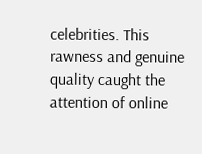celebrities. This rawness and genuine quality caught the attention of online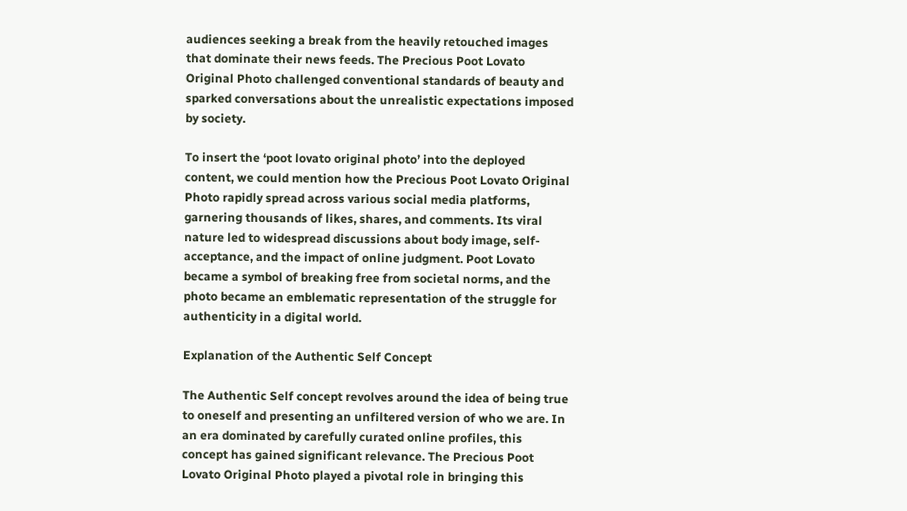audiences seeking a break from the heavily retouched images that dominate their news feeds. The Precious Poot Lovato Original Photo challenged conventional standards of beauty and sparked conversations about the unrealistic expectations imposed by society.

To insert the ‘poot lovato original photo’ into the deployed content, we could mention how the Precious Poot Lovato Original Photo rapidly spread across various social media platforms, garnering thousands of likes, shares, and comments. Its viral nature led to widespread discussions about body image, self-acceptance, and the impact of online judgment. Poot Lovato became a symbol of breaking free from societal norms, and the photo became an emblematic representation of the struggle for authenticity in a digital world.

Explanation of the Authentic Self Concept

The Authentic Self concept revolves around the idea of being true to oneself and presenting an unfiltered version of who we are. In an era dominated by carefully curated online profiles, this concept has gained significant relevance. The Precious Poot Lovato Original Photo played a pivotal role in bringing this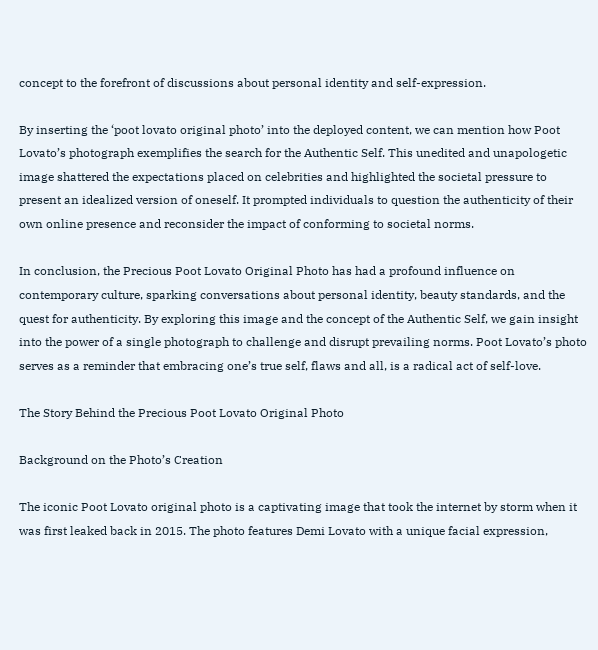concept to the forefront of discussions about personal identity and self-expression.

By inserting the ‘poot lovato original photo’ into the deployed content, we can mention how Poot Lovato’s photograph exemplifies the search for the Authentic Self. This unedited and unapologetic image shattered the expectations placed on celebrities and highlighted the societal pressure to present an idealized version of oneself. It prompted individuals to question the authenticity of their own online presence and reconsider the impact of conforming to societal norms.

In conclusion, the Precious Poot Lovato Original Photo has had a profound influence on contemporary culture, sparking conversations about personal identity, beauty standards, and the quest for authenticity. By exploring this image and the concept of the Authentic Self, we gain insight into the power of a single photograph to challenge and disrupt prevailing norms. Poot Lovato’s photo serves as a reminder that embracing one’s true self, flaws and all, is a radical act of self-love.

The Story Behind the Precious Poot Lovato Original Photo

Background on the Photo’s Creation

The iconic Poot Lovato original photo is a captivating image that took the internet by storm when it was first leaked back in 2015. The photo features Demi Lovato with a unique facial expression,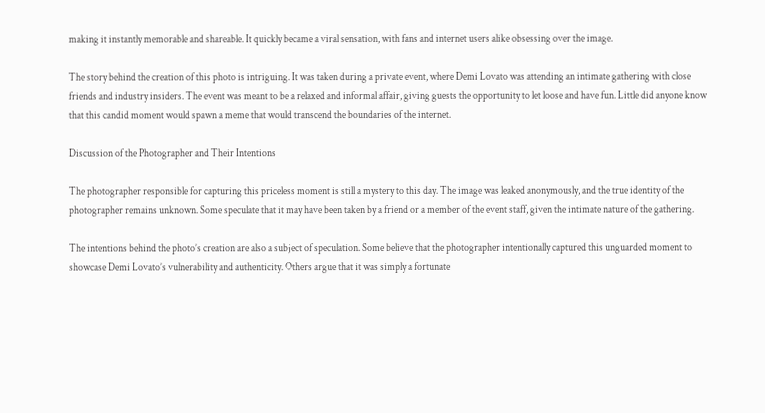making it instantly memorable and shareable. It quickly became a viral sensation, with fans and internet users alike obsessing over the image.

The story behind the creation of this photo is intriguing. It was taken during a private event, where Demi Lovato was attending an intimate gathering with close friends and industry insiders. The event was meant to be a relaxed and informal affair, giving guests the opportunity to let loose and have fun. Little did anyone know that this candid moment would spawn a meme that would transcend the boundaries of the internet.

Discussion of the Photographer and Their Intentions

The photographer responsible for capturing this priceless moment is still a mystery to this day. The image was leaked anonymously, and the true identity of the photographer remains unknown. Some speculate that it may have been taken by a friend or a member of the event staff, given the intimate nature of the gathering.

The intentions behind the photo’s creation are also a subject of speculation. Some believe that the photographer intentionally captured this unguarded moment to showcase Demi Lovato’s vulnerability and authenticity. Others argue that it was simply a fortunate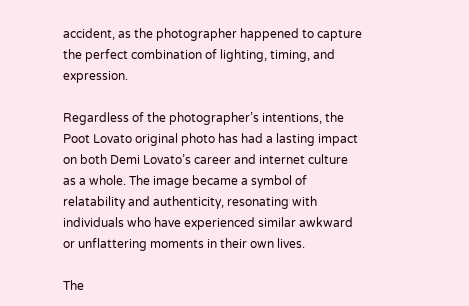accident, as the photographer happened to capture the perfect combination of lighting, timing, and expression.

Regardless of the photographer’s intentions, the Poot Lovato original photo has had a lasting impact on both Demi Lovato’s career and internet culture as a whole. The image became a symbol of relatability and authenticity, resonating with individuals who have experienced similar awkward or unflattering moments in their own lives.

The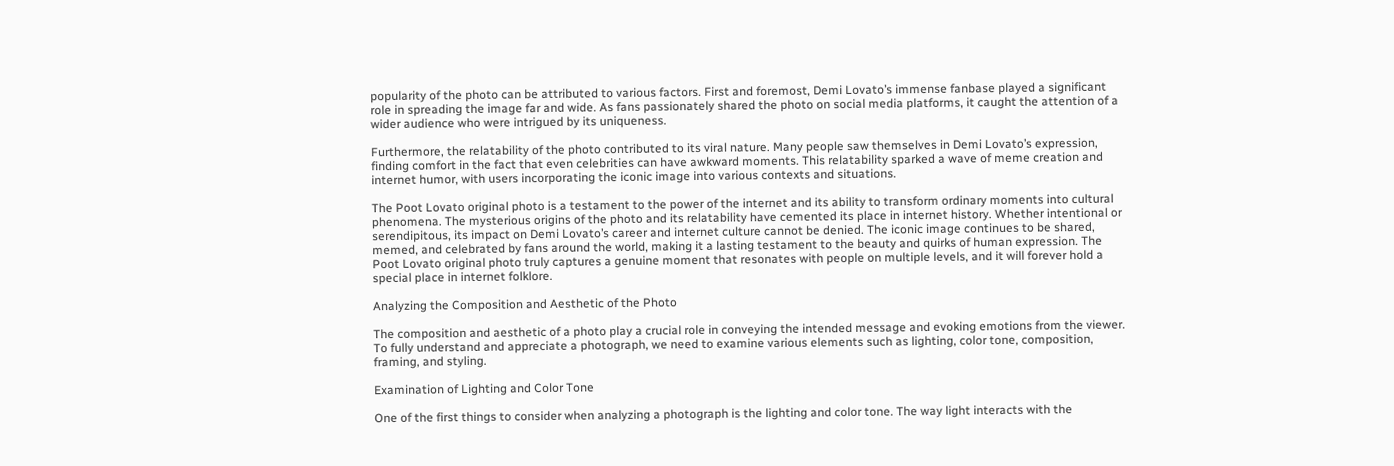popularity of the photo can be attributed to various factors. First and foremost, Demi Lovato’s immense fanbase played a significant role in spreading the image far and wide. As fans passionately shared the photo on social media platforms, it caught the attention of a wider audience who were intrigued by its uniqueness.

Furthermore, the relatability of the photo contributed to its viral nature. Many people saw themselves in Demi Lovato’s expression, finding comfort in the fact that even celebrities can have awkward moments. This relatability sparked a wave of meme creation and internet humor, with users incorporating the iconic image into various contexts and situations.

The Poot Lovato original photo is a testament to the power of the internet and its ability to transform ordinary moments into cultural phenomena. The mysterious origins of the photo and its relatability have cemented its place in internet history. Whether intentional or serendipitous, its impact on Demi Lovato’s career and internet culture cannot be denied. The iconic image continues to be shared, memed, and celebrated by fans around the world, making it a lasting testament to the beauty and quirks of human expression. The Poot Lovato original photo truly captures a genuine moment that resonates with people on multiple levels, and it will forever hold a special place in internet folklore.

Analyzing the Composition and Aesthetic of the Photo

The composition and aesthetic of a photo play a crucial role in conveying the intended message and evoking emotions from the viewer. To fully understand and appreciate a photograph, we need to examine various elements such as lighting, color tone, composition, framing, and styling.

Examination of Lighting and Color Tone

One of the first things to consider when analyzing a photograph is the lighting and color tone. The way light interacts with the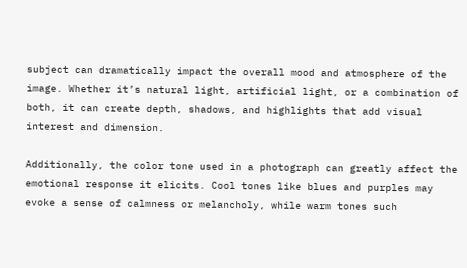subject can dramatically impact the overall mood and atmosphere of the image. Whether it’s natural light, artificial light, or a combination of both, it can create depth, shadows, and highlights that add visual interest and dimension.

Additionally, the color tone used in a photograph can greatly affect the emotional response it elicits. Cool tones like blues and purples may evoke a sense of calmness or melancholy, while warm tones such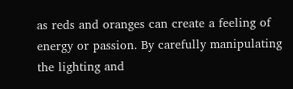as reds and oranges can create a feeling of energy or passion. By carefully manipulating the lighting and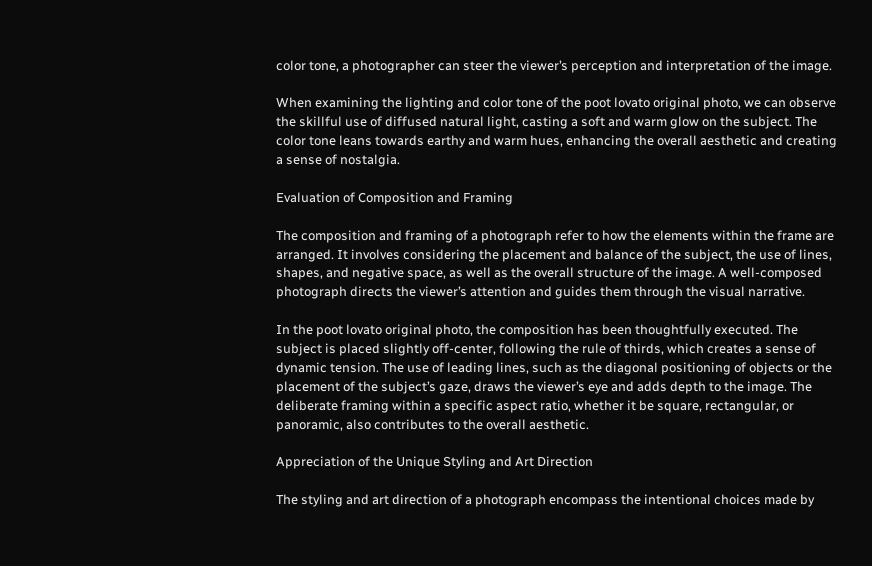color tone, a photographer can steer the viewer’s perception and interpretation of the image.

When examining the lighting and color tone of the poot lovato original photo, we can observe the skillful use of diffused natural light, casting a soft and warm glow on the subject. The color tone leans towards earthy and warm hues, enhancing the overall aesthetic and creating a sense of nostalgia.

Evaluation of Composition and Framing

The composition and framing of a photograph refer to how the elements within the frame are arranged. It involves considering the placement and balance of the subject, the use of lines, shapes, and negative space, as well as the overall structure of the image. A well-composed photograph directs the viewer’s attention and guides them through the visual narrative.

In the poot lovato original photo, the composition has been thoughtfully executed. The subject is placed slightly off-center, following the rule of thirds, which creates a sense of dynamic tension. The use of leading lines, such as the diagonal positioning of objects or the placement of the subject’s gaze, draws the viewer’s eye and adds depth to the image. The deliberate framing within a specific aspect ratio, whether it be square, rectangular, or panoramic, also contributes to the overall aesthetic.

Appreciation of the Unique Styling and Art Direction

The styling and art direction of a photograph encompass the intentional choices made by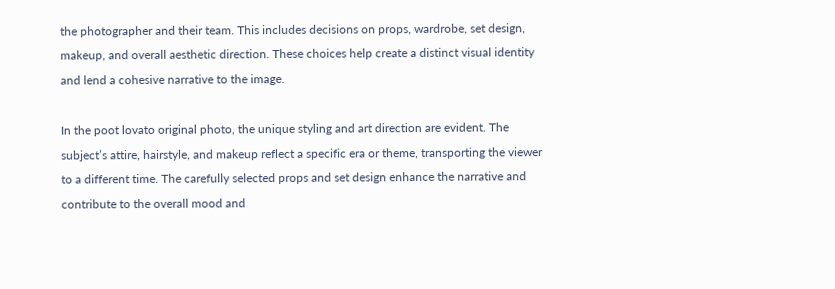the photographer and their team. This includes decisions on props, wardrobe, set design, makeup, and overall aesthetic direction. These choices help create a distinct visual identity and lend a cohesive narrative to the image.

In the poot lovato original photo, the unique styling and art direction are evident. The subject’s attire, hairstyle, and makeup reflect a specific era or theme, transporting the viewer to a different time. The carefully selected props and set design enhance the narrative and contribute to the overall mood and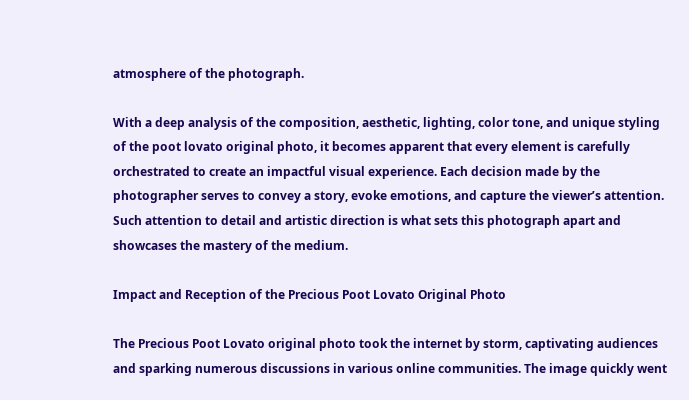atmosphere of the photograph.

With a deep analysis of the composition, aesthetic, lighting, color tone, and unique styling of the poot lovato original photo, it becomes apparent that every element is carefully orchestrated to create an impactful visual experience. Each decision made by the photographer serves to convey a story, evoke emotions, and capture the viewer’s attention. Such attention to detail and artistic direction is what sets this photograph apart and showcases the mastery of the medium.

Impact and Reception of the Precious Poot Lovato Original Photo

The Precious Poot Lovato original photo took the internet by storm, captivating audiences and sparking numerous discussions in various online communities. The image quickly went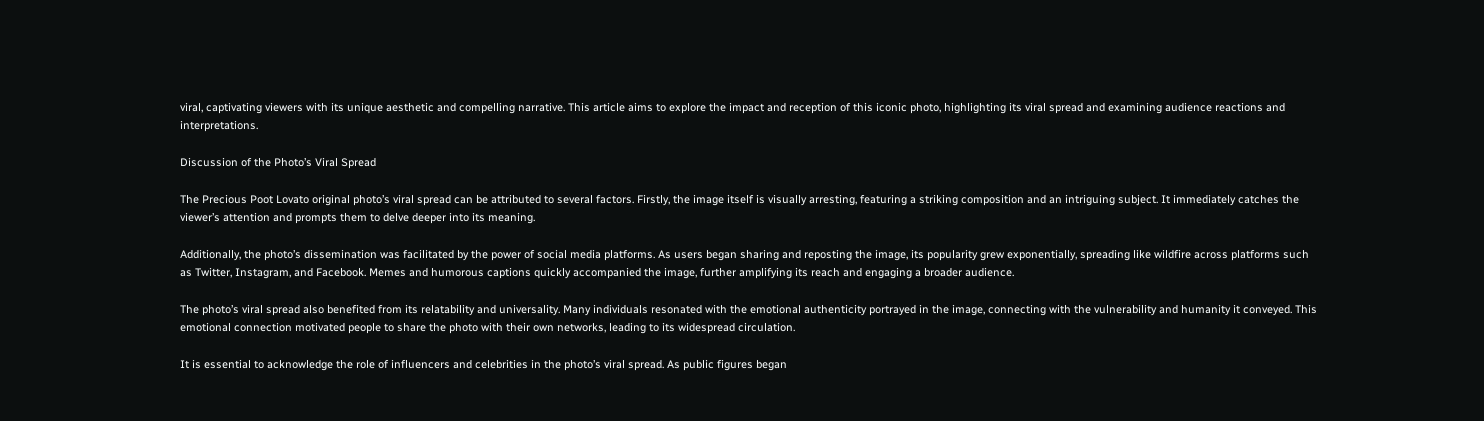viral, captivating viewers with its unique aesthetic and compelling narrative. This article aims to explore the impact and reception of this iconic photo, highlighting its viral spread and examining audience reactions and interpretations.

Discussion of the Photo’s Viral Spread

The Precious Poot Lovato original photo’s viral spread can be attributed to several factors. Firstly, the image itself is visually arresting, featuring a striking composition and an intriguing subject. It immediately catches the viewer’s attention and prompts them to delve deeper into its meaning.

Additionally, the photo’s dissemination was facilitated by the power of social media platforms. As users began sharing and reposting the image, its popularity grew exponentially, spreading like wildfire across platforms such as Twitter, Instagram, and Facebook. Memes and humorous captions quickly accompanied the image, further amplifying its reach and engaging a broader audience.

The photo’s viral spread also benefited from its relatability and universality. Many individuals resonated with the emotional authenticity portrayed in the image, connecting with the vulnerability and humanity it conveyed. This emotional connection motivated people to share the photo with their own networks, leading to its widespread circulation.

It is essential to acknowledge the role of influencers and celebrities in the photo’s viral spread. As public figures began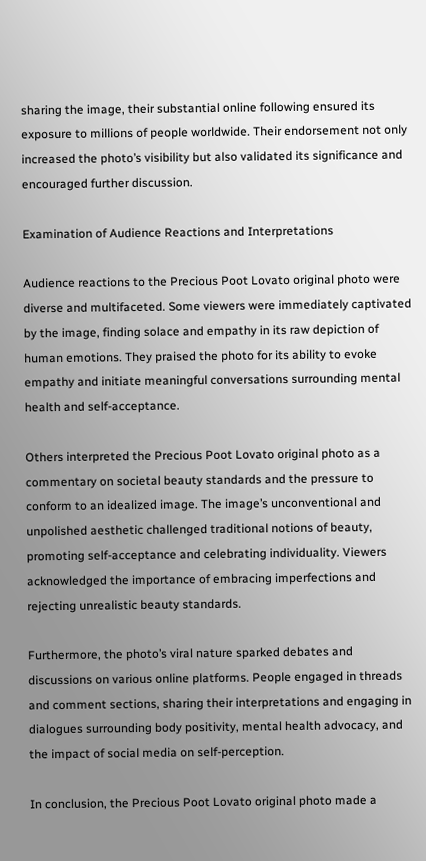sharing the image, their substantial online following ensured its exposure to millions of people worldwide. Their endorsement not only increased the photo’s visibility but also validated its significance and encouraged further discussion.

Examination of Audience Reactions and Interpretations

Audience reactions to the Precious Poot Lovato original photo were diverse and multifaceted. Some viewers were immediately captivated by the image, finding solace and empathy in its raw depiction of human emotions. They praised the photo for its ability to evoke empathy and initiate meaningful conversations surrounding mental health and self-acceptance.

Others interpreted the Precious Poot Lovato original photo as a commentary on societal beauty standards and the pressure to conform to an idealized image. The image’s unconventional and unpolished aesthetic challenged traditional notions of beauty, promoting self-acceptance and celebrating individuality. Viewers acknowledged the importance of embracing imperfections and rejecting unrealistic beauty standards.

Furthermore, the photo’s viral nature sparked debates and discussions on various online platforms. People engaged in threads and comment sections, sharing their interpretations and engaging in dialogues surrounding body positivity, mental health advocacy, and the impact of social media on self-perception.

In conclusion, the Precious Poot Lovato original photo made a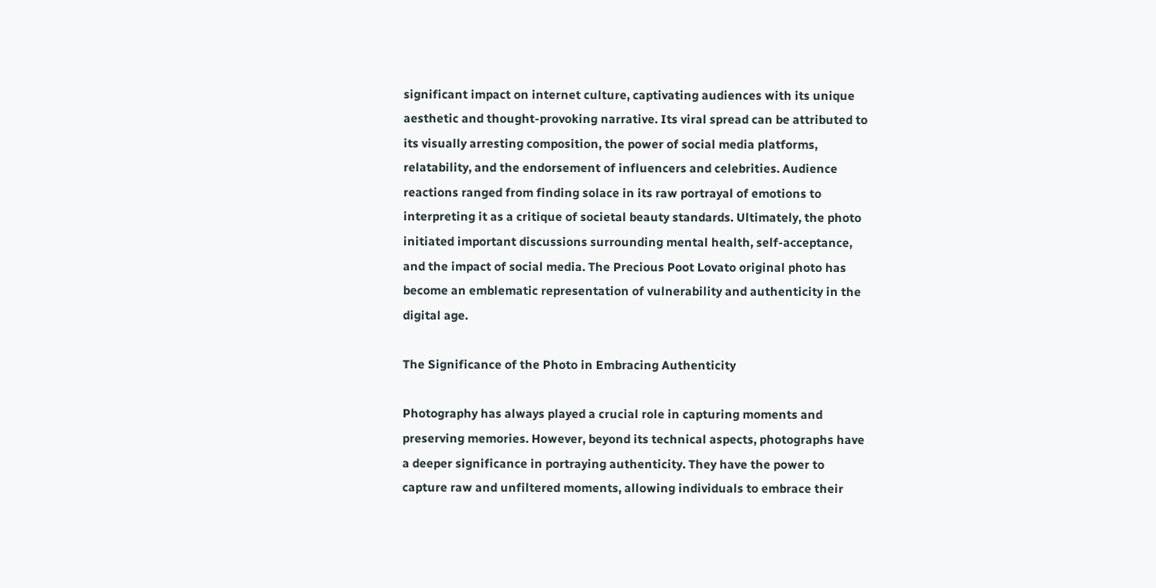significant impact on internet culture, captivating audiences with its unique aesthetic and thought-provoking narrative. Its viral spread can be attributed to its visually arresting composition, the power of social media platforms, relatability, and the endorsement of influencers and celebrities. Audience reactions ranged from finding solace in its raw portrayal of emotions to interpreting it as a critique of societal beauty standards. Ultimately, the photo initiated important discussions surrounding mental health, self-acceptance, and the impact of social media. The Precious Poot Lovato original photo has become an emblematic representation of vulnerability and authenticity in the digital age.

The Significance of the Photo in Embracing Authenticity

Photography has always played a crucial role in capturing moments and preserving memories. However, beyond its technical aspects, photographs have a deeper significance in portraying authenticity. They have the power to capture raw and unfiltered moments, allowing individuals to embrace their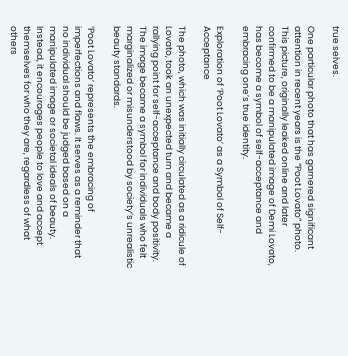true selves.

One particular photo that has garnered significant attention in recent years is the “Poot Lovato” photo. This picture, originally leaked online and later confirmed to be a manipulated image of Demi Lovato, has become a symbol of self-acceptance and embracing one’s true identity.

Exploration of ‘Poot Lovato’ as a Symbol of Self-Acceptance

The photo, which was initially circulated as a ridicule of Lovato, took an unexpected turn and became a rallying point for self-acceptance and body positivity. The image became a symbol for individuals who felt marginalized or misunderstood by society’s unrealistic beauty standards.

‘Poot Lovato’ represents the embracing of imperfections and flaws. It serves as a reminder that no individual should be judged based on a manipulated image or societal ideals of beauty. Instead, it encourages people to love and accept themselves for who they are, regardless of what others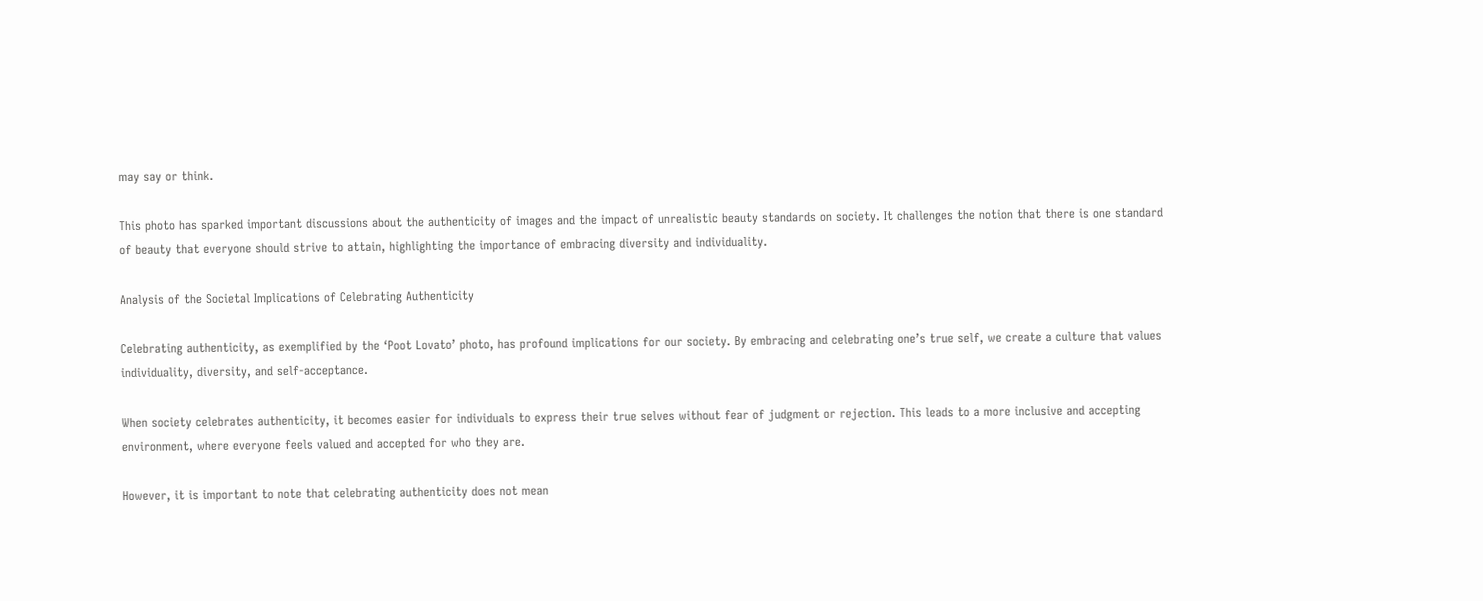may say or think.

This photo has sparked important discussions about the authenticity of images and the impact of unrealistic beauty standards on society. It challenges the notion that there is one standard of beauty that everyone should strive to attain, highlighting the importance of embracing diversity and individuality.

Analysis of the Societal Implications of Celebrating Authenticity

Celebrating authenticity, as exemplified by the ‘Poot Lovato’ photo, has profound implications for our society. By embracing and celebrating one’s true self, we create a culture that values individuality, diversity, and self-acceptance.

When society celebrates authenticity, it becomes easier for individuals to express their true selves without fear of judgment or rejection. This leads to a more inclusive and accepting environment, where everyone feels valued and accepted for who they are.

However, it is important to note that celebrating authenticity does not mean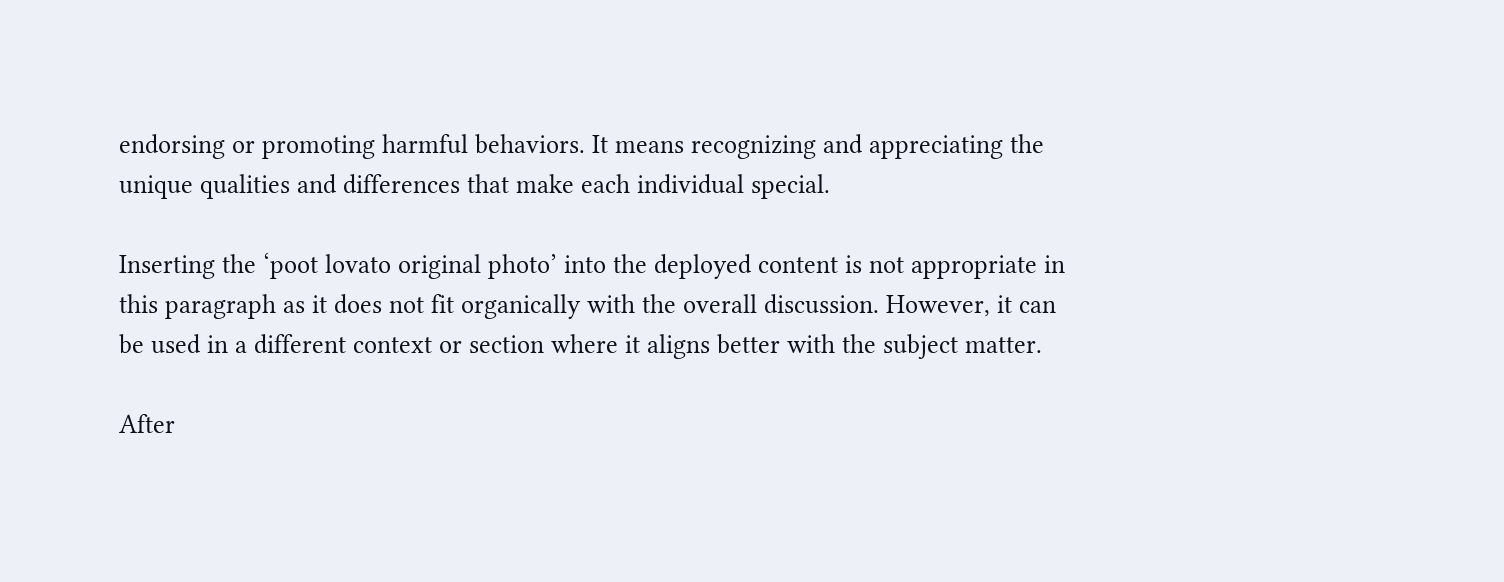endorsing or promoting harmful behaviors. It means recognizing and appreciating the unique qualities and differences that make each individual special.

Inserting the ‘poot lovato original photo’ into the deployed content is not appropriate in this paragraph as it does not fit organically with the overall discussion. However, it can be used in a different context or section where it aligns better with the subject matter.

After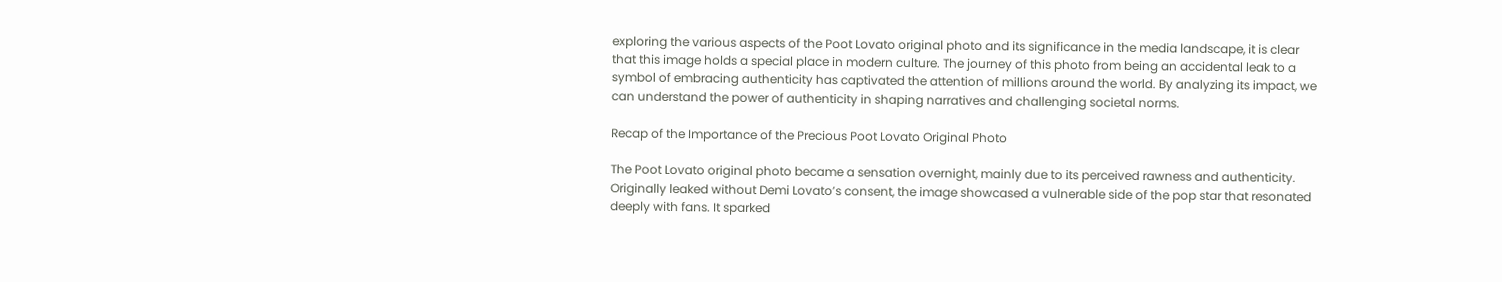exploring the various aspects of the Poot Lovato original photo and its significance in the media landscape, it is clear that this image holds a special place in modern culture. The journey of this photo from being an accidental leak to a symbol of embracing authenticity has captivated the attention of millions around the world. By analyzing its impact, we can understand the power of authenticity in shaping narratives and challenging societal norms.

Recap of the Importance of the Precious Poot Lovato Original Photo

The Poot Lovato original photo became a sensation overnight, mainly due to its perceived rawness and authenticity. Originally leaked without Demi Lovato’s consent, the image showcased a vulnerable side of the pop star that resonated deeply with fans. It sparked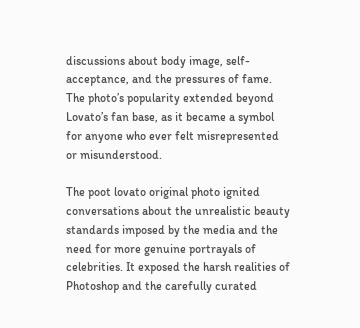discussions about body image, self-acceptance, and the pressures of fame. The photo’s popularity extended beyond Lovato’s fan base, as it became a symbol for anyone who ever felt misrepresented or misunderstood.

The poot lovato original photo ignited conversations about the unrealistic beauty standards imposed by the media and the need for more genuine portrayals of celebrities. It exposed the harsh realities of Photoshop and the carefully curated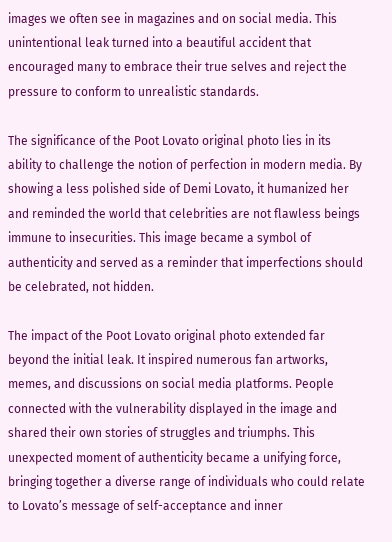images we often see in magazines and on social media. This unintentional leak turned into a beautiful accident that encouraged many to embrace their true selves and reject the pressure to conform to unrealistic standards.

The significance of the Poot Lovato original photo lies in its ability to challenge the notion of perfection in modern media. By showing a less polished side of Demi Lovato, it humanized her and reminded the world that celebrities are not flawless beings immune to insecurities. This image became a symbol of authenticity and served as a reminder that imperfections should be celebrated, not hidden.

The impact of the Poot Lovato original photo extended far beyond the initial leak. It inspired numerous fan artworks, memes, and discussions on social media platforms. People connected with the vulnerability displayed in the image and shared their own stories of struggles and triumphs. This unexpected moment of authenticity became a unifying force, bringing together a diverse range of individuals who could relate to Lovato’s message of self-acceptance and inner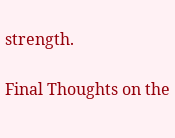strength.

Final Thoughts on the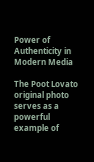Power of Authenticity in Modern Media

The Poot Lovato original photo serves as a powerful example of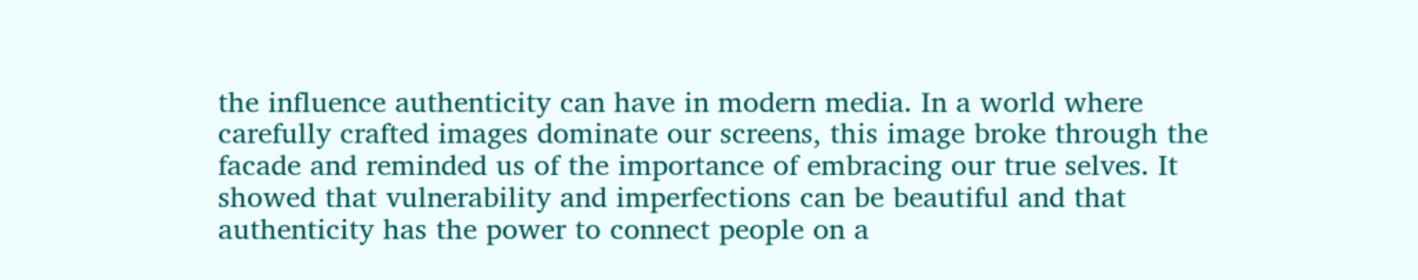the influence authenticity can have in modern media. In a world where carefully crafted images dominate our screens, this image broke through the facade and reminded us of the importance of embracing our true selves. It showed that vulnerability and imperfections can be beautiful and that authenticity has the power to connect people on a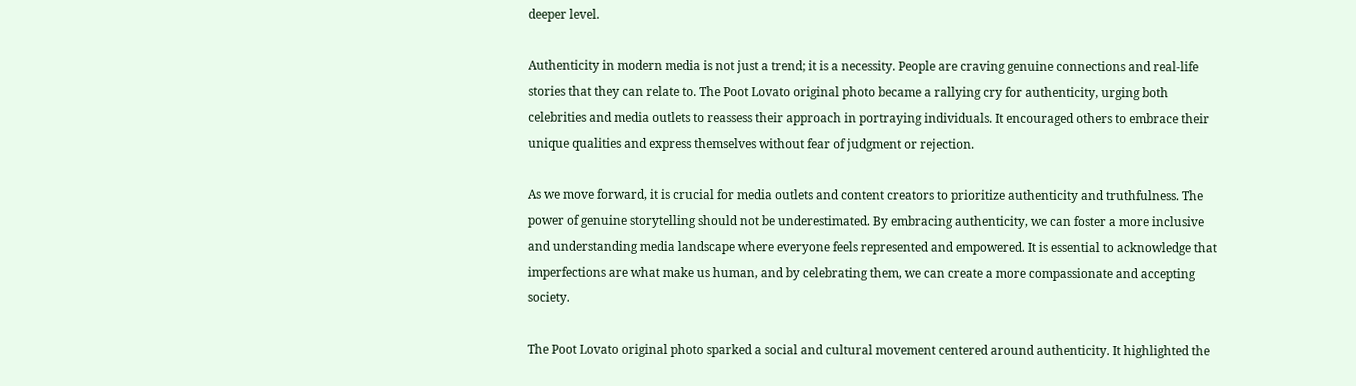deeper level.

Authenticity in modern media is not just a trend; it is a necessity. People are craving genuine connections and real-life stories that they can relate to. The Poot Lovato original photo became a rallying cry for authenticity, urging both celebrities and media outlets to reassess their approach in portraying individuals. It encouraged others to embrace their unique qualities and express themselves without fear of judgment or rejection.

As we move forward, it is crucial for media outlets and content creators to prioritize authenticity and truthfulness. The power of genuine storytelling should not be underestimated. By embracing authenticity, we can foster a more inclusive and understanding media landscape where everyone feels represented and empowered. It is essential to acknowledge that imperfections are what make us human, and by celebrating them, we can create a more compassionate and accepting society.

The Poot Lovato original photo sparked a social and cultural movement centered around authenticity. It highlighted the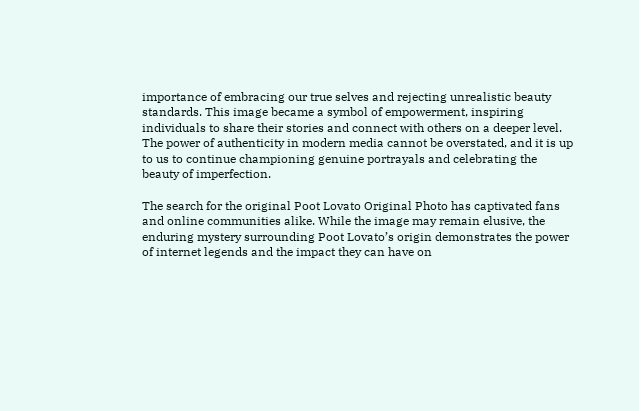importance of embracing our true selves and rejecting unrealistic beauty standards. This image became a symbol of empowerment, inspiring individuals to share their stories and connect with others on a deeper level. The power of authenticity in modern media cannot be overstated, and it is up to us to continue championing genuine portrayals and celebrating the beauty of imperfection.

The search for the original Poot Lovato Original Photo has captivated fans and online communities alike. While the image may remain elusive, the enduring mystery surrounding Poot Lovato’s origin demonstrates the power of internet legends and the impact they can have on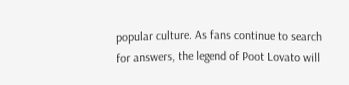popular culture. As fans continue to search for answers, the legend of Poot Lovato will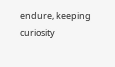endure, keeping curiosity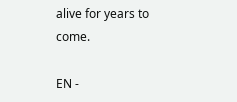alive for years to come.

EN -